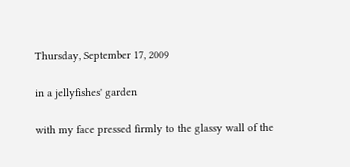Thursday, September 17, 2009

in a jellyfishes' garden

with my face pressed firmly to the glassy wall of the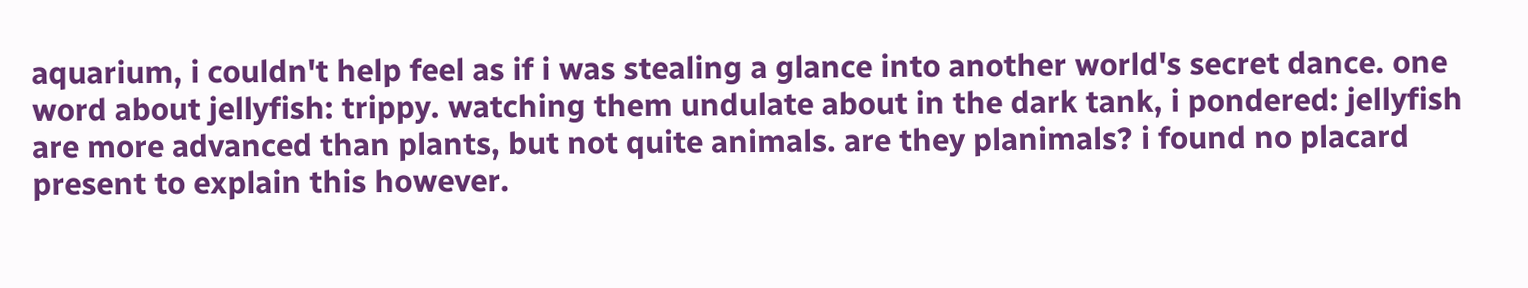aquarium, i couldn't help feel as if i was stealing a glance into another world's secret dance. one word about jellyfish: trippy. watching them undulate about in the dark tank, i pondered: jellyfish are more advanced than plants, but not quite animals. are they planimals? i found no placard present to explain this however.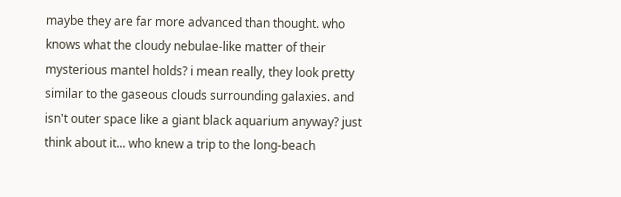maybe they are far more advanced than thought. who knows what the cloudy nebulae-like matter of their mysterious mantel holds? i mean really, they look pretty similar to the gaseous clouds surrounding galaxies. and isn't outer space like a giant black aquarium anyway? just think about it... who knew a trip to the long-beach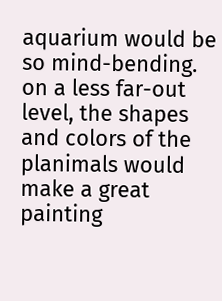aquarium would be so mind-bending.
on a less far-out level, the shapes and colors of the planimals would make a great painting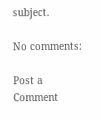subject.

No comments:

Post a Comment